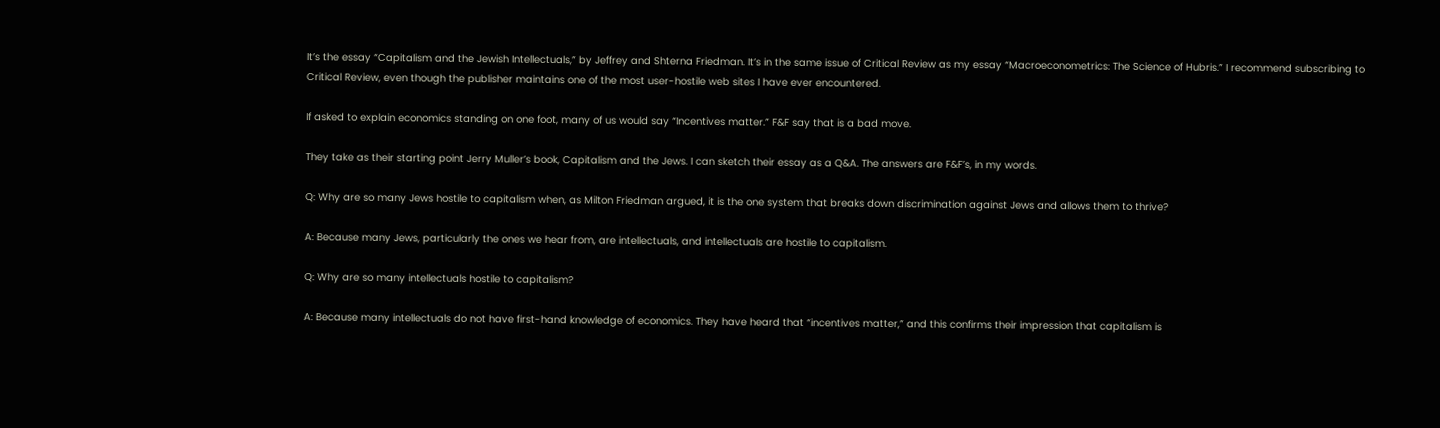It’s the essay “Capitalism and the Jewish Intellectuals,” by Jeffrey and Shterna Friedman. It’s in the same issue of Critical Review as my essay “Macroeconometrics: The Science of Hubris.” I recommend subscribing to Critical Review, even though the publisher maintains one of the most user-hostile web sites I have ever encountered.

If asked to explain economics standing on one foot, many of us would say “Incentives matter.” F&F say that is a bad move.

They take as their starting point Jerry Muller’s book, Capitalism and the Jews. I can sketch their essay as a Q&A. The answers are F&F’s, in my words.

Q: Why are so many Jews hostile to capitalism when, as Milton Friedman argued, it is the one system that breaks down discrimination against Jews and allows them to thrive?

A: Because many Jews, particularly the ones we hear from, are intellectuals, and intellectuals are hostile to capitalism.

Q: Why are so many intellectuals hostile to capitalism?

A: Because many intellectuals do not have first-hand knowledge of economics. They have heard that “incentives matter,” and this confirms their impression that capitalism is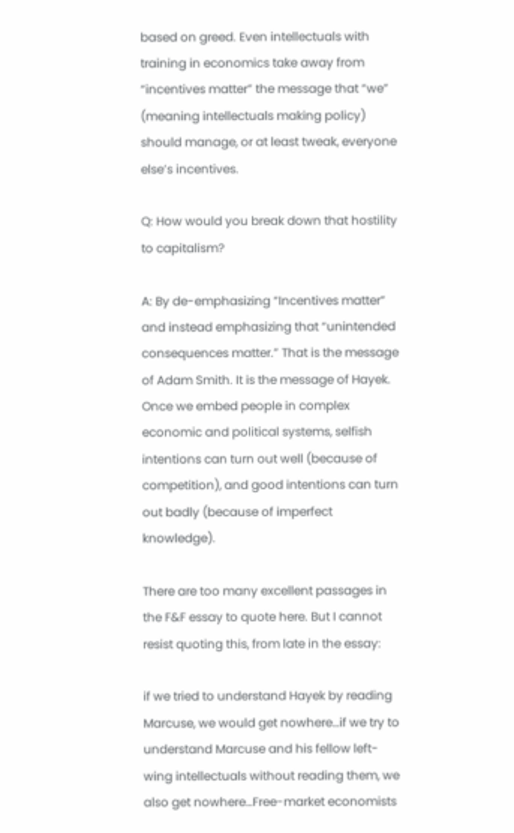based on greed. Even intellectuals with training in economics take away from “incentives matter” the message that “we” (meaning intellectuals making policy) should manage, or at least tweak, everyone else’s incentives.

Q: How would you break down that hostility to capitalism?

A: By de-emphasizing “Incentives matter” and instead emphasizing that “unintended consequences matter.” That is the message of Adam Smith. It is the message of Hayek. Once we embed people in complex economic and political systems, selfish intentions can turn out well (because of competition), and good intentions can turn out badly (because of imperfect knowledge).

There are too many excellent passages in the F&F essay to quote here. But I cannot resist quoting this, from late in the essay:

if we tried to understand Hayek by reading Marcuse, we would get nowhere…if we try to understand Marcuse and his fellow left-wing intellectuals without reading them, we also get nowhere…Free-market economists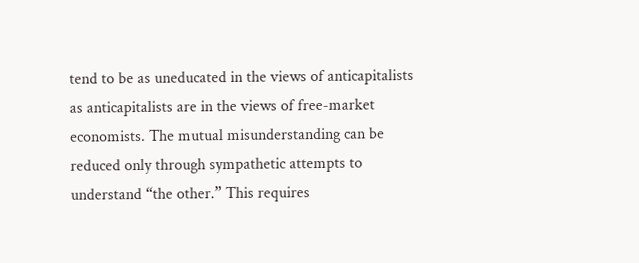tend to be as uneducated in the views of anticapitalists as anticapitalists are in the views of free-market economists. The mutual misunderstanding can be reduced only through sympathetic attempts to understand “the other.” This requires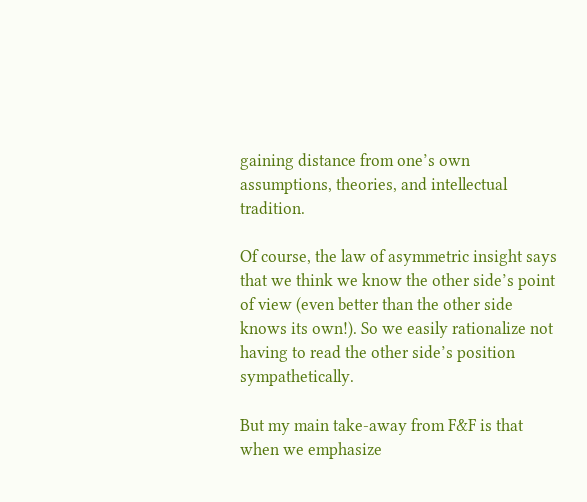gaining distance from one’s own assumptions, theories, and intellectual tradition.

Of course, the law of asymmetric insight says that we think we know the other side’s point of view (even better than the other side knows its own!). So we easily rationalize not having to read the other side’s position sympathetically.

But my main take-away from F&F is that when we emphasize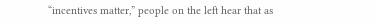“incentives matter,” people on the left hear that as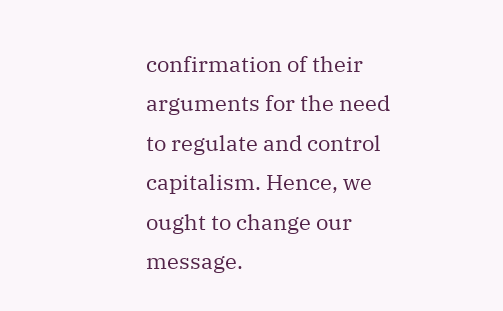confirmation of their arguments for the need to regulate and control capitalism. Hence, we ought to change our message.